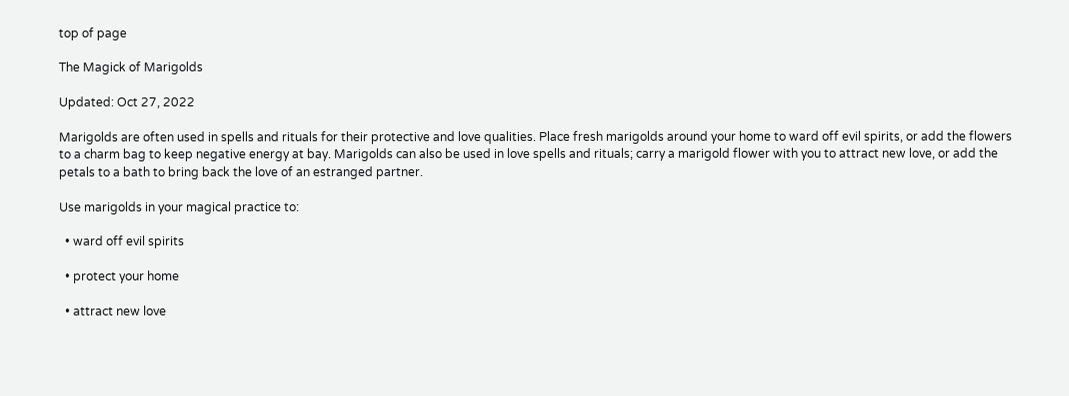top of page

The Magick of Marigolds

Updated: Oct 27, 2022

Marigolds are often used in spells and rituals for their protective and love qualities. Place fresh marigolds around your home to ward off evil spirits, or add the flowers to a charm bag to keep negative energy at bay. Marigolds can also be used in love spells and rituals; carry a marigold flower with you to attract new love, or add the petals to a bath to bring back the love of an estranged partner.

Use marigolds in your magical practice to:

  • ward off evil spirits

  • protect your home

  • attract new love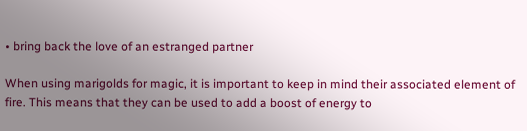• bring back the love of an estranged partner

When using marigolds for magic, it is important to keep in mind their associated element of fire. This means that they can be used to add a boost of energy to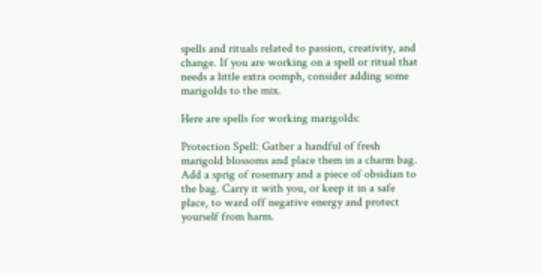spells and rituals related to passion, creativity, and change. If you are working on a spell or ritual that needs a little extra oomph, consider adding some marigolds to the mix.

Here are spells for working marigolds:

Protection Spell: Gather a handful of fresh marigold blossoms and place them in a charm bag. Add a sprig of rosemary and a piece of obsidian to the bag. Carry it with you, or keep it in a safe place, to ward off negative energy and protect yourself from harm.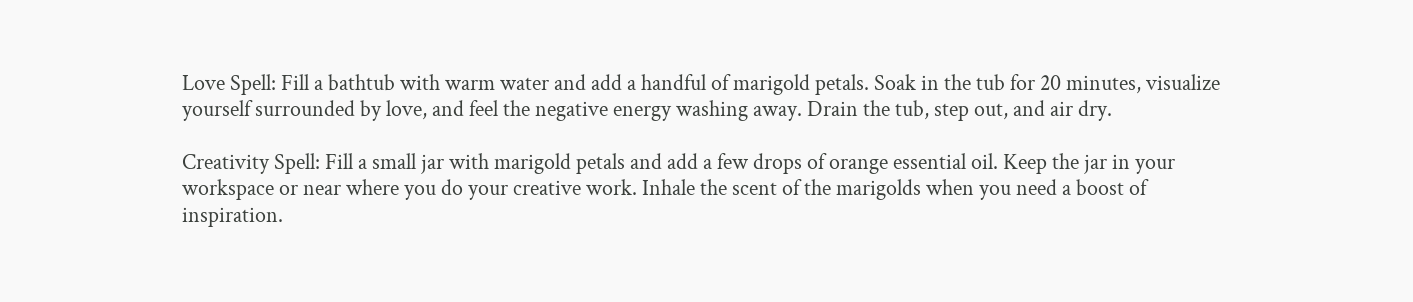Love Spell: Fill a bathtub with warm water and add a handful of marigold petals. Soak in the tub for 20 minutes, visualize yourself surrounded by love, and feel the negative energy washing away. Drain the tub, step out, and air dry.

Creativity Spell: Fill a small jar with marigold petals and add a few drops of orange essential oil. Keep the jar in your workspace or near where you do your creative work. Inhale the scent of the marigolds when you need a boost of inspiration.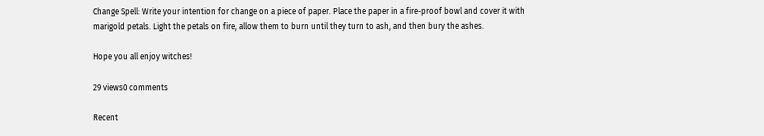Change Spell: Write your intention for change on a piece of paper. Place the paper in a fire-proof bowl and cover it with marigold petals. Light the petals on fire, allow them to burn until they turn to ash, and then bury the ashes.

Hope you all enjoy witches!

29 views0 comments

Recent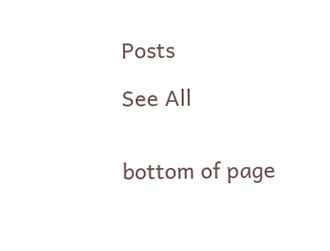Posts

See All


bottom of page